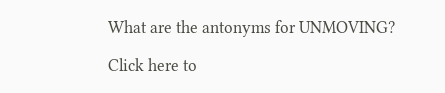What are the antonyms for UNMOVING?

Click here to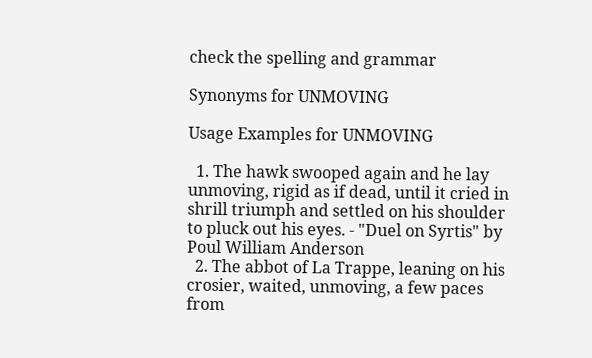check the spelling and grammar

Synonyms for UNMOVING

Usage Examples for UNMOVING

  1. The hawk swooped again and he lay unmoving, rigid as if dead, until it cried in shrill triumph and settled on his shoulder to pluck out his eyes. - "Duel on Syrtis" by Poul William Anderson
  2. The abbot of La Trappe, leaning on his crosier, waited, unmoving, a few paces from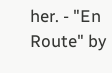her. - "En Route" by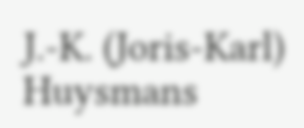J.-K. (Joris-Karl) Huysmans